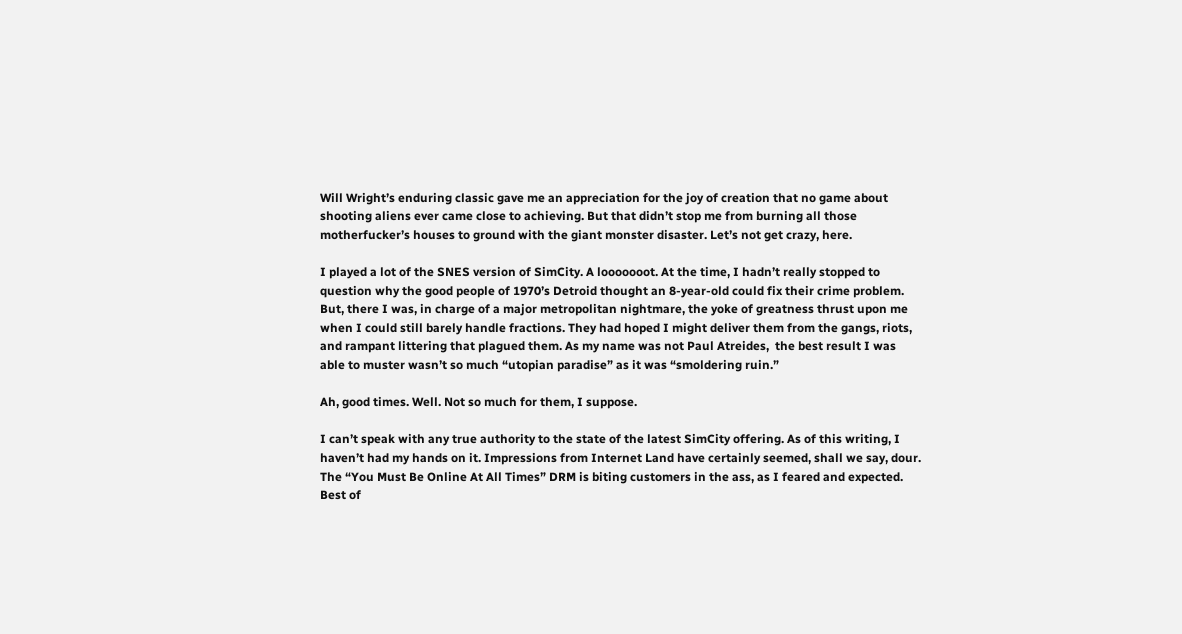Will Wright’s enduring classic gave me an appreciation for the joy of creation that no game about shooting aliens ever came close to achieving. But that didn’t stop me from burning all those motherfucker’s houses to ground with the giant monster disaster. Let’s not get crazy, here.

I played a lot of the SNES version of SimCity. A looooooot. At the time, I hadn’t really stopped to question why the good people of 1970’s Detroid thought an 8-year-old could fix their crime problem. But, there I was, in charge of a major metropolitan nightmare, the yoke of greatness thrust upon me when I could still barely handle fractions. They had hoped I might deliver them from the gangs, riots, and rampant littering that plagued them. As my name was not Paul Atreides,  the best result I was able to muster wasn’t so much “utopian paradise” as it was “smoldering ruin.”

Ah, good times. Well. Not so much for them, I suppose.

I can’t speak with any true authority to the state of the latest SimCity offering. As of this writing, I haven’t had my hands on it. Impressions from Internet Land have certainly seemed, shall we say, dour. The “You Must Be Online At All Times” DRM is biting customers in the ass, as I feared and expected. Best of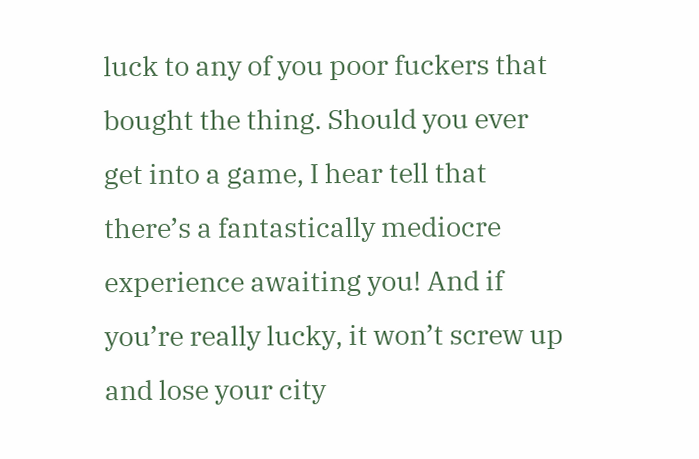luck to any of you poor fuckers that bought the thing. Should you ever get into a game, I hear tell that there’s a fantastically mediocre experience awaiting you! And if you’re really lucky, it won’t screw up and lose your city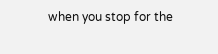when you stop for the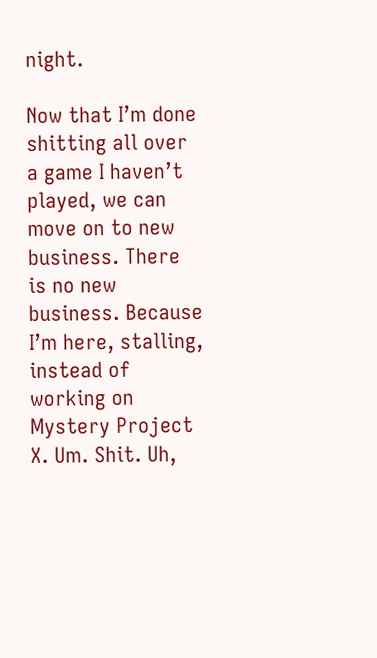night.

Now that I’m done shitting all over a game I haven’t played, we can move on to new business. There is no new business. Because I’m here, stalling, instead of working on Mystery Project X. Um. Shit. Uh,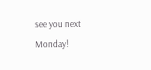see you next Monday!